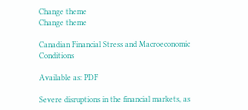Change theme
Change theme

Canadian Financial Stress and Macroeconomic Conditions

Available as: PDF

Severe disruptions in the financial markets, as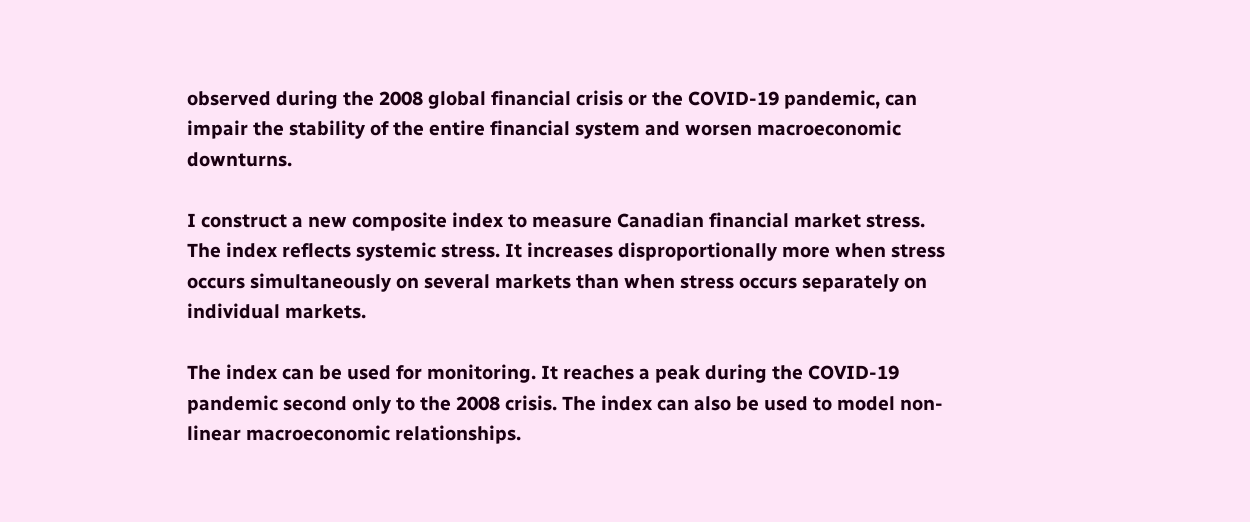observed during the 2008 global financial crisis or the COVID-19 pandemic, can impair the stability of the entire financial system and worsen macroeconomic downturns.

I construct a new composite index to measure Canadian financial market stress. The index reflects systemic stress. It increases disproportionally more when stress occurs simultaneously on several markets than when stress occurs separately on individual markets.

The index can be used for monitoring. It reaches a peak during the COVID-19 pandemic second only to the 2008 crisis. The index can also be used to model non-linear macroeconomic relationships.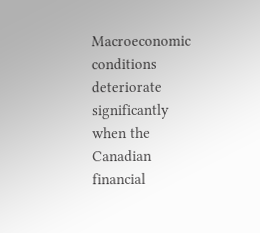Macroeconomic conditions deteriorate significantly when the Canadian financial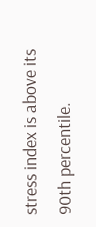stress index is above its 90th percentile.